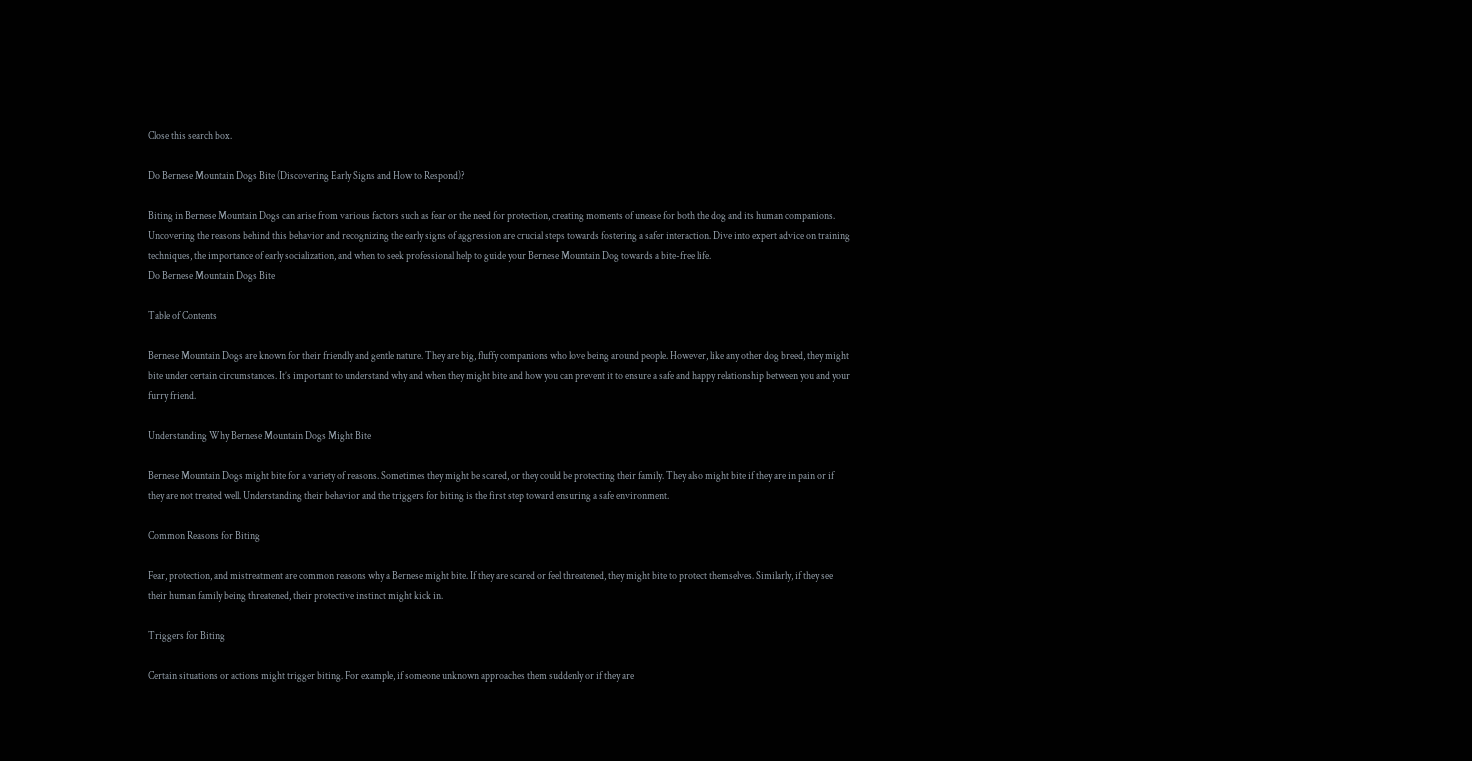Close this search box.

Do Bernese Mountain Dogs Bite (Discovering Early Signs and How to Respond)?

Biting in Bernese Mountain Dogs can arise from various factors such as fear or the need for protection, creating moments of unease for both the dog and its human companions. Uncovering the reasons behind this behavior and recognizing the early signs of aggression are crucial steps towards fostering a safer interaction. Dive into expert advice on training techniques, the importance of early socialization, and when to seek professional help to guide your Bernese Mountain Dog towards a bite-free life.
Do Bernese Mountain Dogs Bite

Table of Contents

Bernese Mountain Dogs are known for their friendly and gentle nature. They are big, fluffy companions who love being around people. However, like any other dog breed, they might bite under certain circumstances. It’s important to understand why and when they might bite and how you can prevent it to ensure a safe and happy relationship between you and your furry friend.

Understanding Why Bernese Mountain Dogs Might Bite

Bernese Mountain Dogs might bite for a variety of reasons. Sometimes they might be scared, or they could be protecting their family. They also might bite if they are in pain or if they are not treated well. Understanding their behavior and the triggers for biting is the first step toward ensuring a safe environment.

Common Reasons for Biting

Fear, protection, and mistreatment are common reasons why a Bernese might bite. If they are scared or feel threatened, they might bite to protect themselves. Similarly, if they see their human family being threatened, their protective instinct might kick in.

Triggers for Biting

Certain situations or actions might trigger biting. For example, if someone unknown approaches them suddenly or if they are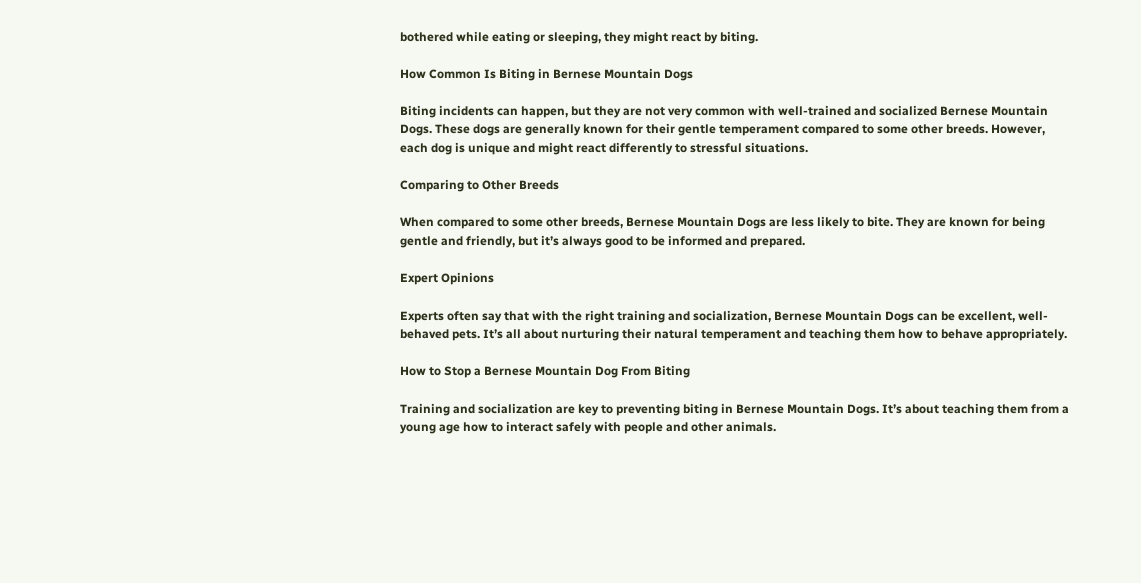bothered while eating or sleeping, they might react by biting.

How Common Is Biting in Bernese Mountain Dogs

Biting incidents can happen, but they are not very common with well-trained and socialized Bernese Mountain Dogs. These dogs are generally known for their gentle temperament compared to some other breeds. However, each dog is unique and might react differently to stressful situations.

Comparing to Other Breeds

When compared to some other breeds, Bernese Mountain Dogs are less likely to bite. They are known for being gentle and friendly, but it’s always good to be informed and prepared.

Expert Opinions

Experts often say that with the right training and socialization, Bernese Mountain Dogs can be excellent, well-behaved pets. It’s all about nurturing their natural temperament and teaching them how to behave appropriately.

How to Stop a Bernese Mountain Dog From Biting

Training and socialization are key to preventing biting in Bernese Mountain Dogs. It’s about teaching them from a young age how to interact safely with people and other animals.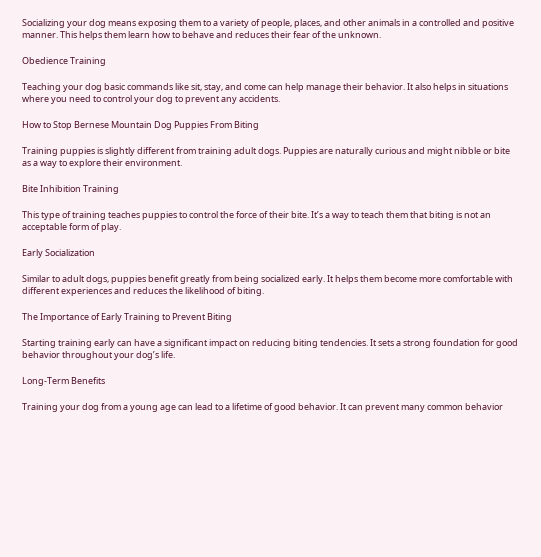Socializing your dog means exposing them to a variety of people, places, and other animals in a controlled and positive manner. This helps them learn how to behave and reduces their fear of the unknown.

Obedience Training

Teaching your dog basic commands like sit, stay, and come can help manage their behavior. It also helps in situations where you need to control your dog to prevent any accidents.

How to Stop Bernese Mountain Dog Puppies From Biting

Training puppies is slightly different from training adult dogs. Puppies are naturally curious and might nibble or bite as a way to explore their environment.

Bite Inhibition Training

This type of training teaches puppies to control the force of their bite. It’s a way to teach them that biting is not an acceptable form of play.

Early Socialization

Similar to adult dogs, puppies benefit greatly from being socialized early. It helps them become more comfortable with different experiences and reduces the likelihood of biting.

The Importance of Early Training to Prevent Biting

Starting training early can have a significant impact on reducing biting tendencies. It sets a strong foundation for good behavior throughout your dog’s life.

Long-Term Benefits

Training your dog from a young age can lead to a lifetime of good behavior. It can prevent many common behavior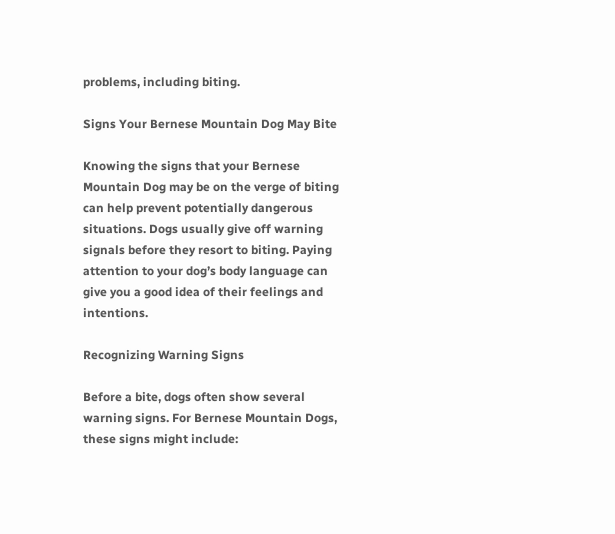problems, including biting.

Signs Your Bernese Mountain Dog May Bite

Knowing the signs that your Bernese Mountain Dog may be on the verge of biting can help prevent potentially dangerous situations. Dogs usually give off warning signals before they resort to biting. Paying attention to your dog’s body language can give you a good idea of their feelings and intentions.

Recognizing Warning Signs

Before a bite, dogs often show several warning signs. For Bernese Mountain Dogs, these signs might include: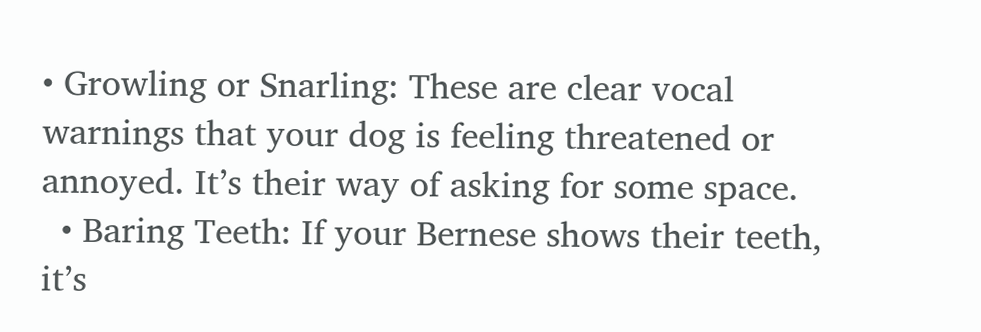• Growling or Snarling: These are clear vocal warnings that your dog is feeling threatened or annoyed. It’s their way of asking for some space.
  • Baring Teeth: If your Bernese shows their teeth, it’s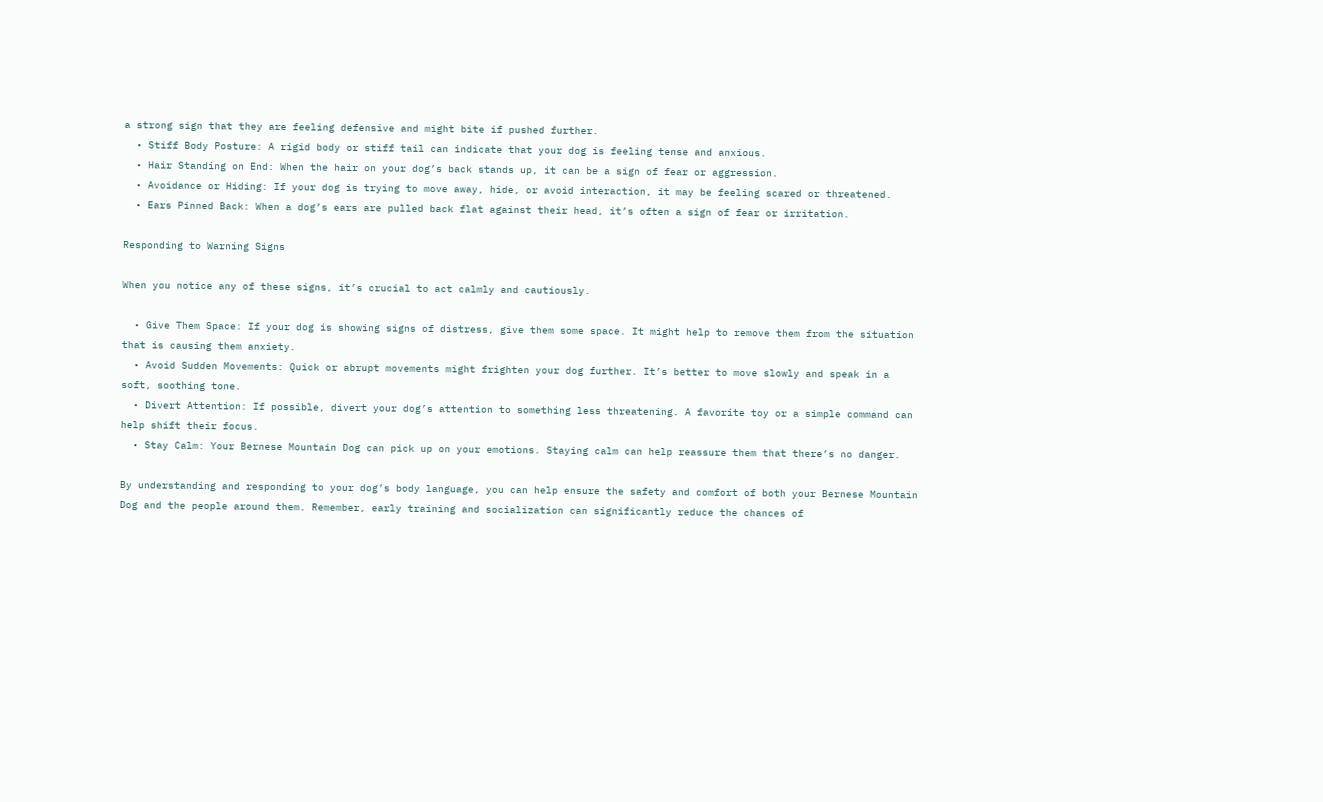a strong sign that they are feeling defensive and might bite if pushed further.
  • Stiff Body Posture: A rigid body or stiff tail can indicate that your dog is feeling tense and anxious.
  • Hair Standing on End: When the hair on your dog’s back stands up, it can be a sign of fear or aggression.
  • Avoidance or Hiding: If your dog is trying to move away, hide, or avoid interaction, it may be feeling scared or threatened.
  • Ears Pinned Back: When a dog’s ears are pulled back flat against their head, it’s often a sign of fear or irritation.

Responding to Warning Signs

When you notice any of these signs, it’s crucial to act calmly and cautiously.

  • Give Them Space: If your dog is showing signs of distress, give them some space. It might help to remove them from the situation that is causing them anxiety.
  • Avoid Sudden Movements: Quick or abrupt movements might frighten your dog further. It’s better to move slowly and speak in a soft, soothing tone.
  • Divert Attention: If possible, divert your dog’s attention to something less threatening. A favorite toy or a simple command can help shift their focus.
  • Stay Calm: Your Bernese Mountain Dog can pick up on your emotions. Staying calm can help reassure them that there’s no danger.

By understanding and responding to your dog’s body language, you can help ensure the safety and comfort of both your Bernese Mountain Dog and the people around them. Remember, early training and socialization can significantly reduce the chances of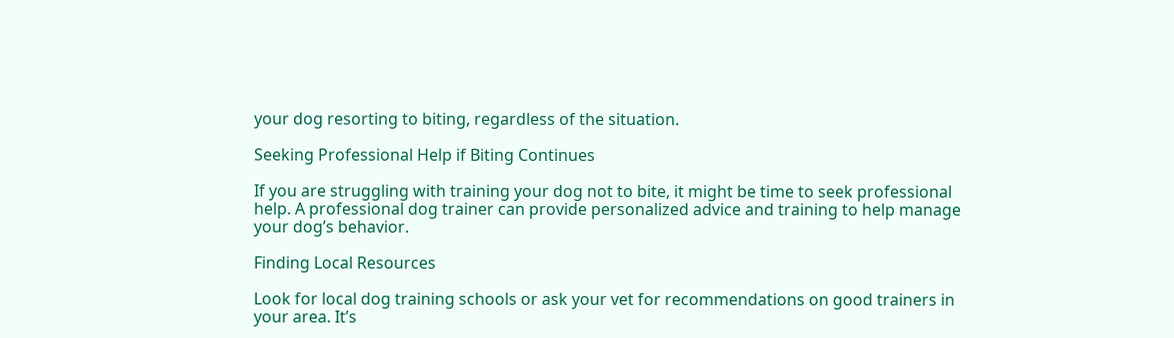your dog resorting to biting, regardless of the situation.

Seeking Professional Help if Biting Continues

If you are struggling with training your dog not to bite, it might be time to seek professional help. A professional dog trainer can provide personalized advice and training to help manage your dog’s behavior.

Finding Local Resources

Look for local dog training schools or ask your vet for recommendations on good trainers in your area. It’s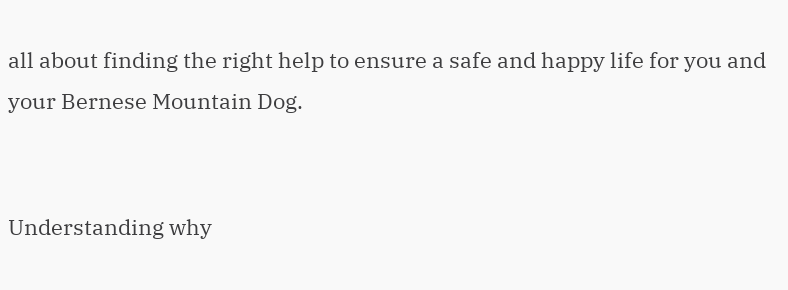all about finding the right help to ensure a safe and happy life for you and your Bernese Mountain Dog.


Understanding why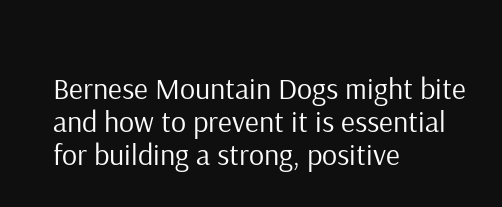Bernese Mountain Dogs might bite and how to prevent it is essential for building a strong, positive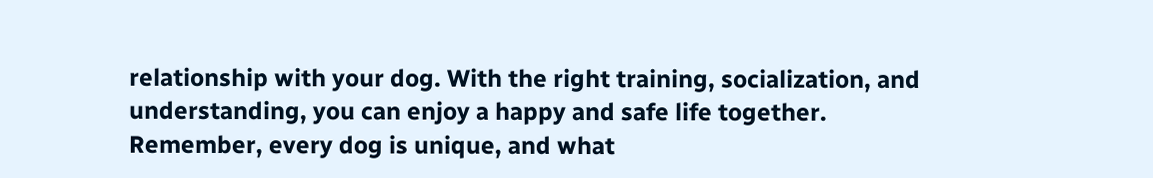relationship with your dog. With the right training, socialization, and understanding, you can enjoy a happy and safe life together. Remember, every dog is unique, and what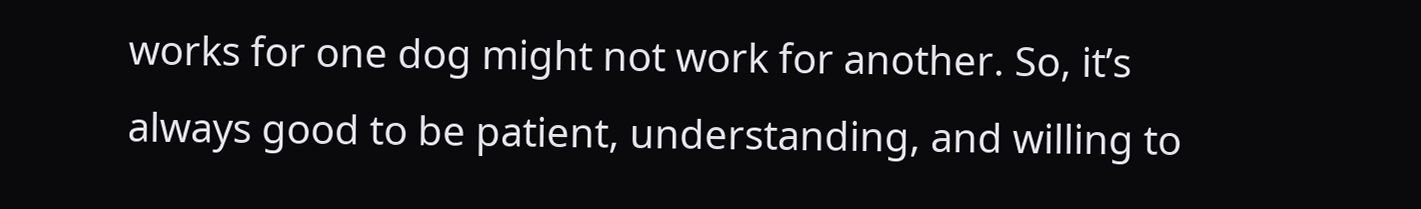works for one dog might not work for another. So, it’s always good to be patient, understanding, and willing to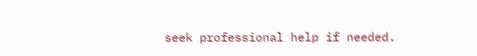seek professional help if needed.